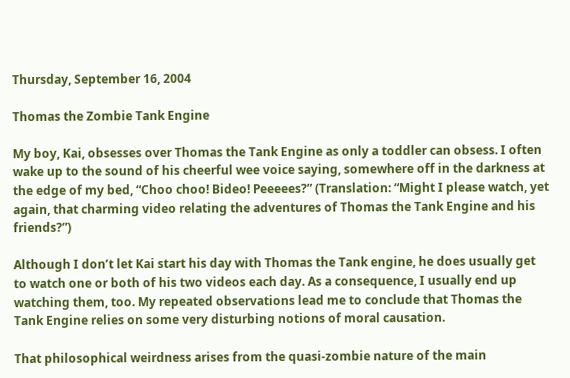Thursday, September 16, 2004

Thomas the Zombie Tank Engine

My boy, Kai, obsesses over Thomas the Tank Engine as only a toddler can obsess. I often wake up to the sound of his cheerful wee voice saying, somewhere off in the darkness at the edge of my bed, “Choo choo! Bideo! Peeeees?” (Translation: “Might I please watch, yet again, that charming video relating the adventures of Thomas the Tank Engine and his friends?”)

Although I don’t let Kai start his day with Thomas the Tank engine, he does usually get to watch one or both of his two videos each day. As a consequence, I usually end up watching them, too. My repeated observations lead me to conclude that Thomas the Tank Engine relies on some very disturbing notions of moral causation.

That philosophical weirdness arises from the quasi-zombie nature of the main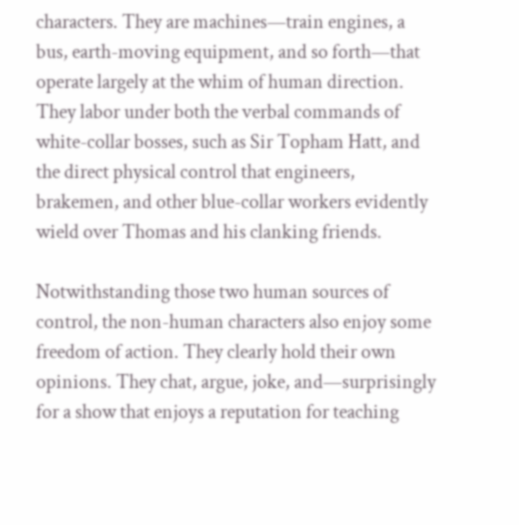characters. They are machines—train engines, a bus, earth-moving equipment, and so forth—that operate largely at the whim of human direction. They labor under both the verbal commands of white-collar bosses, such as Sir Topham Hatt, and the direct physical control that engineers, brakemen, and other blue-collar workers evidently wield over Thomas and his clanking friends.

Notwithstanding those two human sources of control, the non-human characters also enjoy some freedom of action. They clearly hold their own opinions. They chat, argue, joke, and—surprisingly for a show that enjoys a reputation for teaching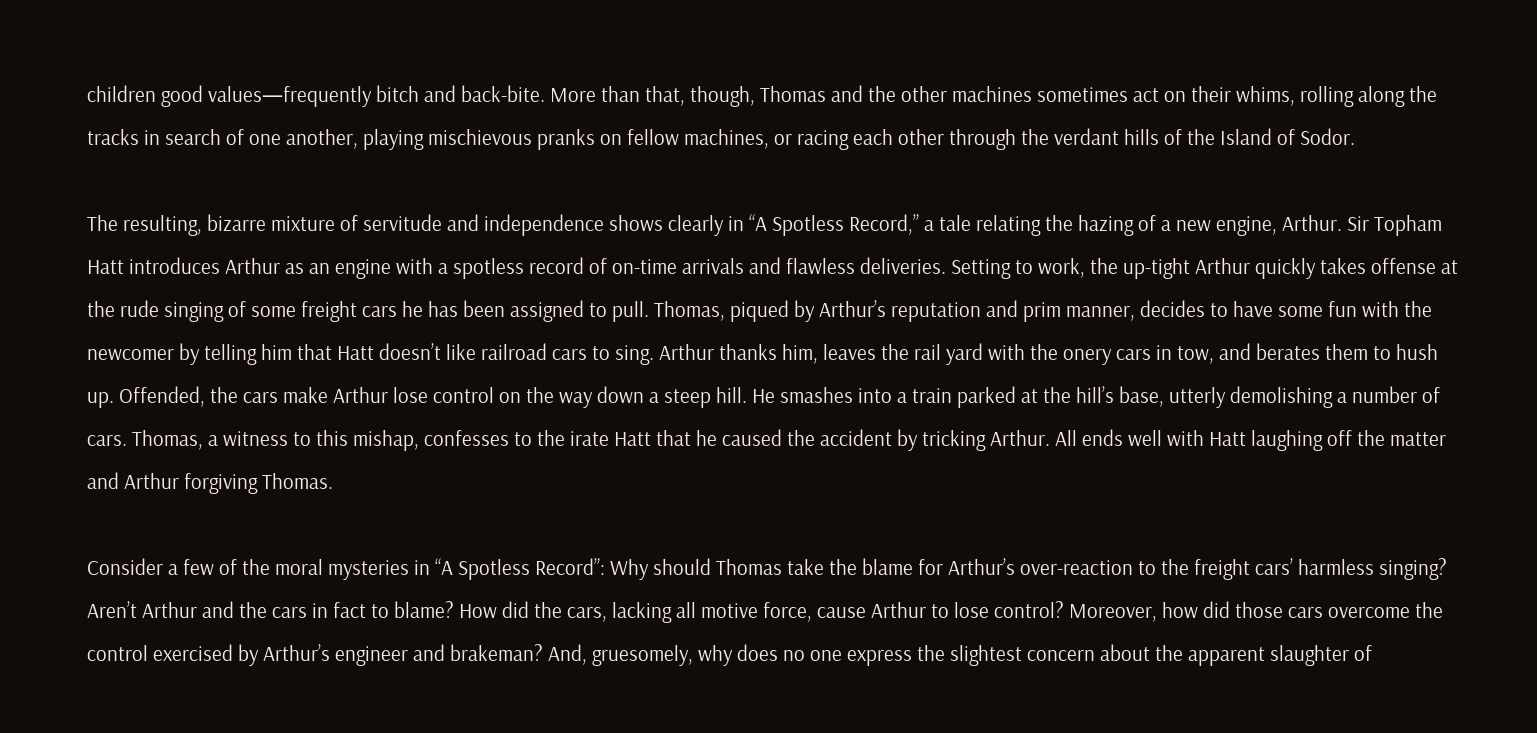children good values—frequently bitch and back-bite. More than that, though, Thomas and the other machines sometimes act on their whims, rolling along the tracks in search of one another, playing mischievous pranks on fellow machines, or racing each other through the verdant hills of the Island of Sodor.

The resulting, bizarre mixture of servitude and independence shows clearly in “A Spotless Record,” a tale relating the hazing of a new engine, Arthur. Sir Topham Hatt introduces Arthur as an engine with a spotless record of on-time arrivals and flawless deliveries. Setting to work, the up-tight Arthur quickly takes offense at the rude singing of some freight cars he has been assigned to pull. Thomas, piqued by Arthur’s reputation and prim manner, decides to have some fun with the newcomer by telling him that Hatt doesn’t like railroad cars to sing. Arthur thanks him, leaves the rail yard with the onery cars in tow, and berates them to hush up. Offended, the cars make Arthur lose control on the way down a steep hill. He smashes into a train parked at the hill’s base, utterly demolishing a number of cars. Thomas, a witness to this mishap, confesses to the irate Hatt that he caused the accident by tricking Arthur. All ends well with Hatt laughing off the matter and Arthur forgiving Thomas.

Consider a few of the moral mysteries in “A Spotless Record”: Why should Thomas take the blame for Arthur’s over-reaction to the freight cars’ harmless singing? Aren’t Arthur and the cars in fact to blame? How did the cars, lacking all motive force, cause Arthur to lose control? Moreover, how did those cars overcome the control exercised by Arthur’s engineer and brakeman? And, gruesomely, why does no one express the slightest concern about the apparent slaughter of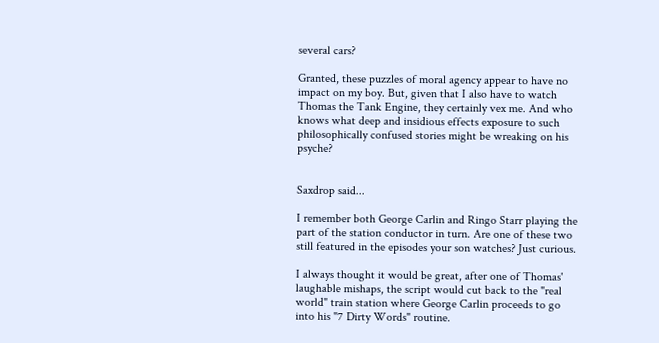several cars?

Granted, these puzzles of moral agency appear to have no impact on my boy. But, given that I also have to watch Thomas the Tank Engine, they certainly vex me. And who knows what deep and insidious effects exposure to such philosophically confused stories might be wreaking on his psyche?


Saxdrop said...

I remember both George Carlin and Ringo Starr playing the part of the station conductor in turn. Are one of these two still featured in the episodes your son watches? Just curious.

I always thought it would be great, after one of Thomas' laughable mishaps, the script would cut back to the "real world" train station where George Carlin proceeds to go into his "7 Dirty Words" routine.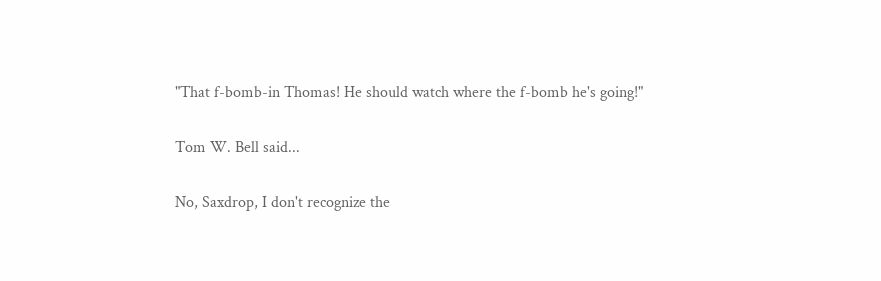"That f-bomb-in Thomas! He should watch where the f-bomb he's going!"

Tom W. Bell said...

No, Saxdrop, I don't recognize the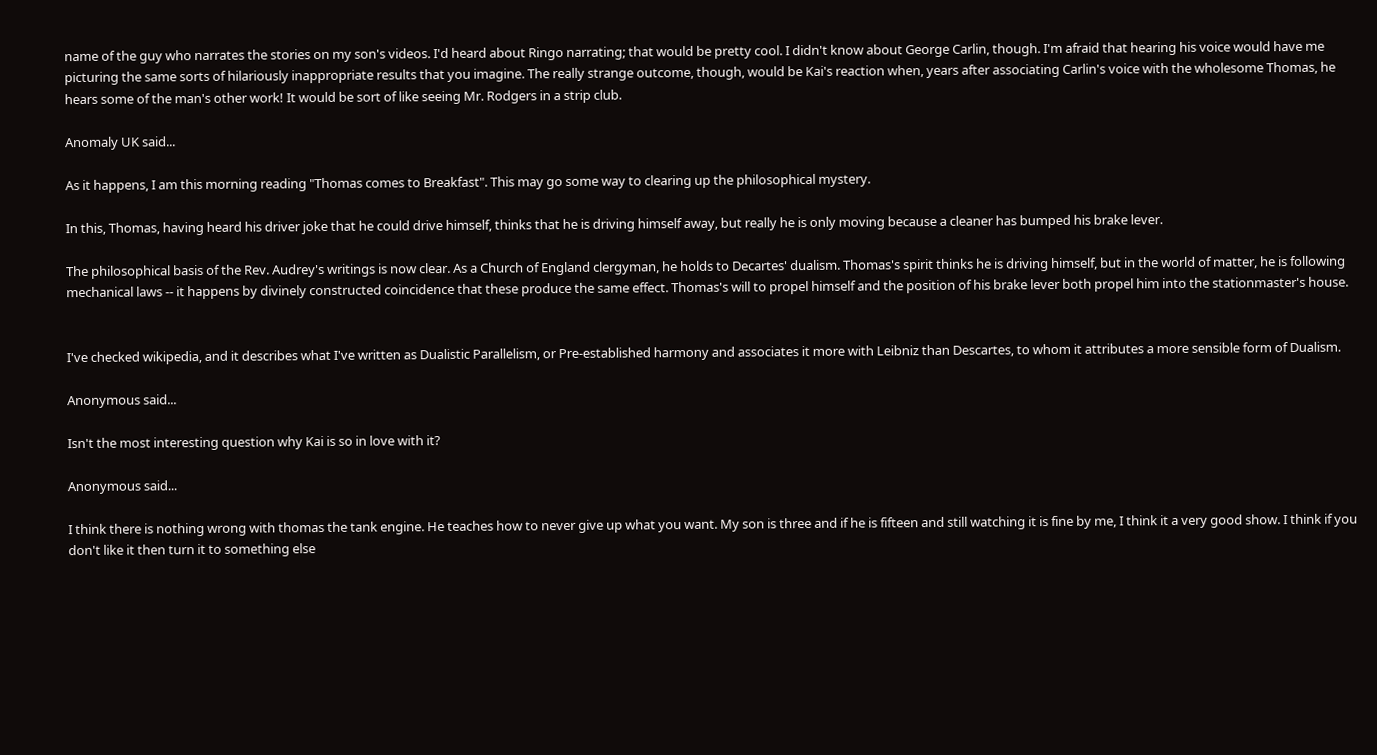name of the guy who narrates the stories on my son's videos. I'd heard about Ringo narrating; that would be pretty cool. I didn't know about George Carlin, though. I'm afraid that hearing his voice would have me picturing the same sorts of hilariously inappropriate results that you imagine. The really strange outcome, though, would be Kai's reaction when, years after associating Carlin's voice with the wholesome Thomas, he hears some of the man's other work! It would be sort of like seeing Mr. Rodgers in a strip club.

Anomaly UK said...

As it happens, I am this morning reading "Thomas comes to Breakfast". This may go some way to clearing up the philosophical mystery.

In this, Thomas, having heard his driver joke that he could drive himself, thinks that he is driving himself away, but really he is only moving because a cleaner has bumped his brake lever.

The philosophical basis of the Rev. Audrey's writings is now clear. As a Church of England clergyman, he holds to Decartes' dualism. Thomas's spirit thinks he is driving himself, but in the world of matter, he is following mechanical laws -- it happens by divinely constructed coincidence that these produce the same effect. Thomas's will to propel himself and the position of his brake lever both propel him into the stationmaster's house.


I've checked wikipedia, and it describes what I've written as Dualistic Parallelism, or Pre-established harmony and associates it more with Leibniz than Descartes, to whom it attributes a more sensible form of Dualism.

Anonymous said...

Isn't the most interesting question why Kai is so in love with it?

Anonymous said...

I think there is nothing wrong with thomas the tank engine. He teaches how to never give up what you want. My son is three and if he is fifteen and still watching it is fine by me, I think it a very good show. I think if you don't like it then turn it to something else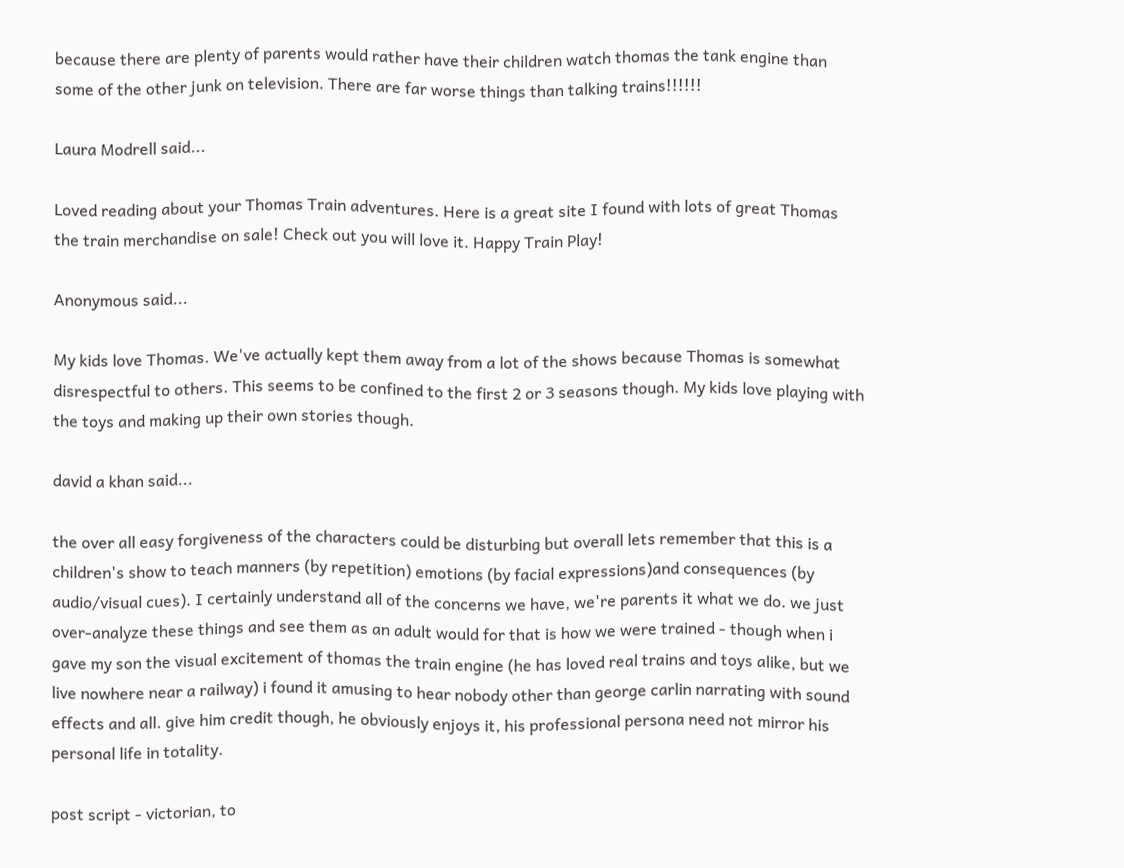because there are plenty of parents would rather have their children watch thomas the tank engine than some of the other junk on television. There are far worse things than talking trains!!!!!!

Laura Modrell said...

Loved reading about your Thomas Train adventures. Here is a great site I found with lots of great Thomas the train merchandise on sale! Check out you will love it. Happy Train Play!

Anonymous said...

My kids love Thomas. We've actually kept them away from a lot of the shows because Thomas is somewhat disrespectful to others. This seems to be confined to the first 2 or 3 seasons though. My kids love playing with the toys and making up their own stories though.

david a khan said...

the over all easy forgiveness of the characters could be disturbing but overall lets remember that this is a children's show to teach manners (by repetition) emotions (by facial expressions)and consequences (by audio/visual cues). I certainly understand all of the concerns we have, we're parents it what we do. we just over-analyze these things and see them as an adult would for that is how we were trained - though when i gave my son the visual excitement of thomas the train engine (he has loved real trains and toys alike, but we live nowhere near a railway) i found it amusing to hear nobody other than george carlin narrating with sound effects and all. give him credit though, he obviously enjoys it, his professional persona need not mirror his personal life in totality.

post script - victorian, to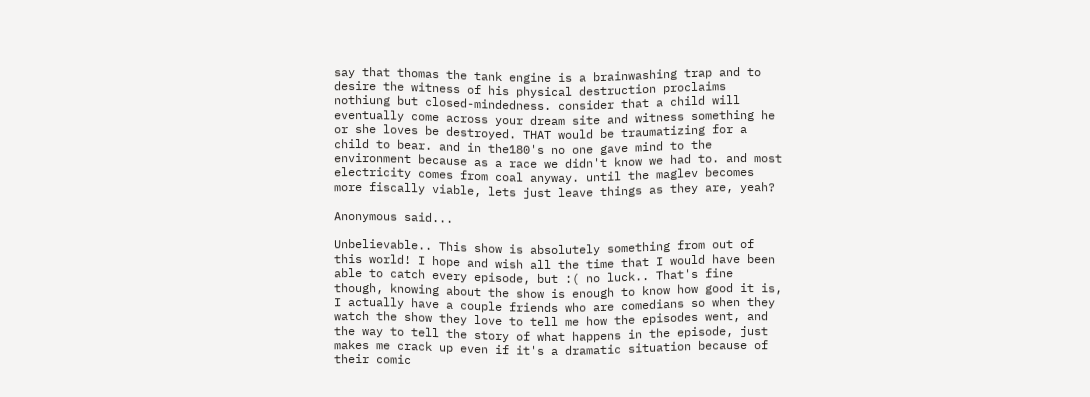say that thomas the tank engine is a brainwashing trap and to desire the witness of his physical destruction proclaims nothiung but closed-mindedness. consider that a child will eventually come across your dream site and witness something he or she loves be destroyed. THAT would be traumatizing for a child to bear. and in the180's no one gave mind to the environment because as a race we didn't know we had to. and most electricity comes from coal anyway. until the maglev becomes more fiscally viable, lets just leave things as they are, yeah?

Anonymous said...

Unbelievable.. This show is absolutely something from out of this world! I hope and wish all the time that I would have been able to catch every episode, but :( no luck.. That's fine though, knowing about the show is enough to know how good it is, I actually have a couple friends who are comedians so when they watch the show they love to tell me how the episodes went, and the way to tell the story of what happens in the episode, just makes me crack up even if it's a dramatic situation because of their comic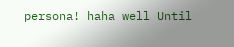persona! haha well Until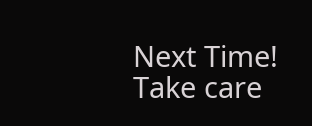Next Time!
Take care